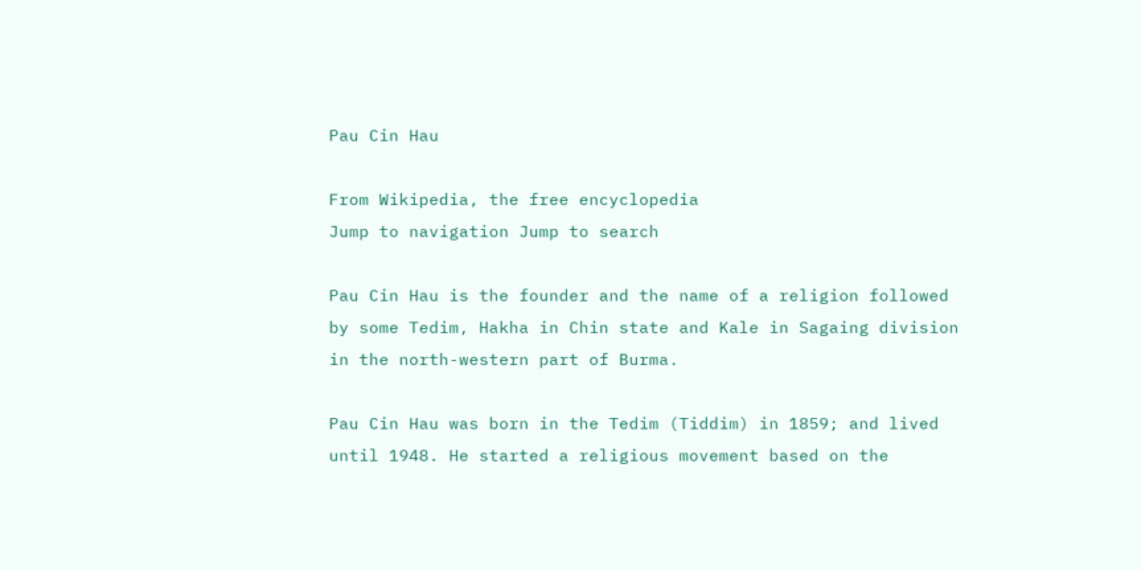Pau Cin Hau

From Wikipedia, the free encyclopedia
Jump to navigation Jump to search

Pau Cin Hau is the founder and the name of a religion followed by some Tedim, Hakha in Chin state and Kale in Sagaing division in the north-western part of Burma.

Pau Cin Hau was born in the Tedim (Tiddim) in 1859; and lived until 1948. He started a religious movement based on the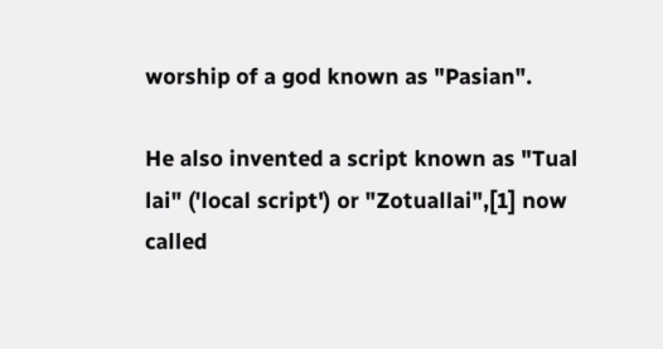worship of a god known as "Pasian".

He also invented a script known as "Tual lai" ('local script') or "Zotuallai",[1] now called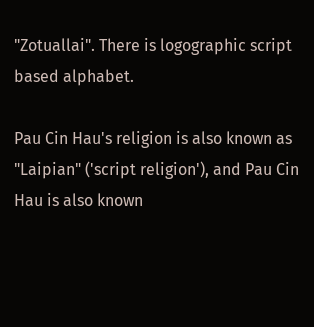"Zotuallai". There is logographic script based alphabet.

Pau Cin Hau's religion is also known as "Laipian" ('script religion'), and Pau Cin Hau is also known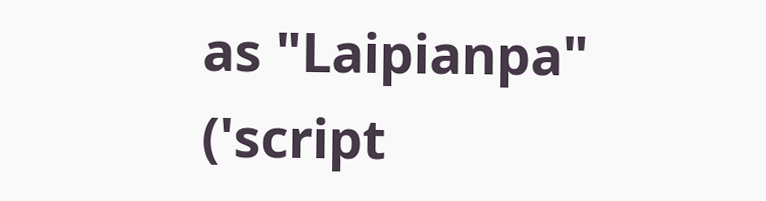as "Laipianpa" ('script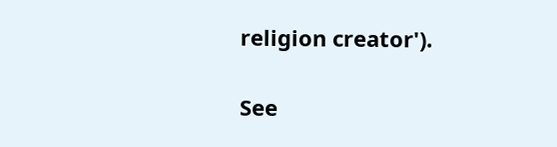religion creator').

See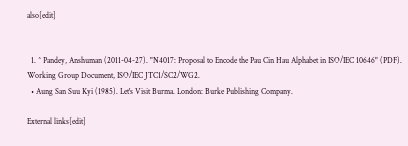also[edit]


  1. ^ Pandey, Anshuman (2011-04-27). "N4017: Proposal to Encode the Pau Cin Hau Alphabet in ISO/IEC 10646" (PDF). Working Group Document, ISO/IEC JTC1/SC2/WG2.
  • Aung San Suu Kyi (1985). Let's Visit Burma. London: Burke Publishing Company.

External links[edit]